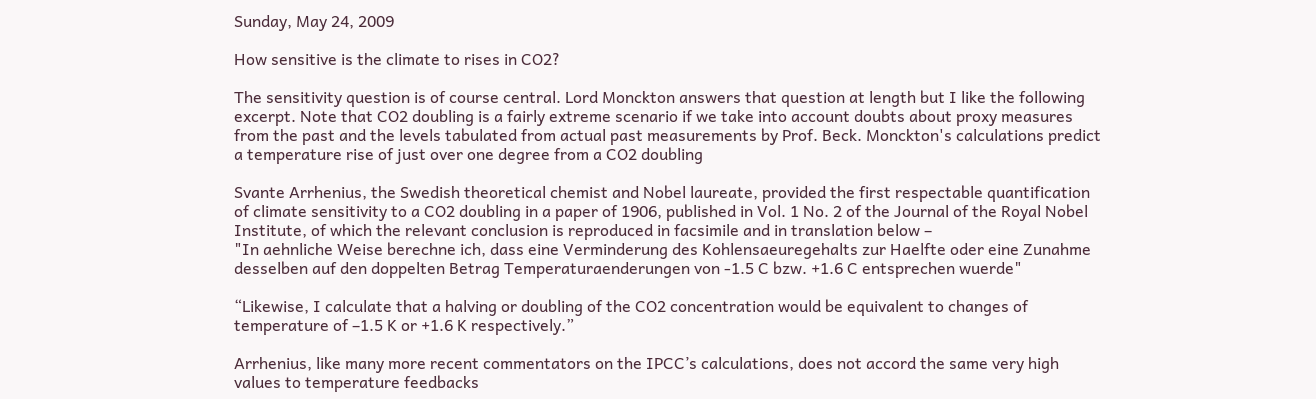Sunday, May 24, 2009

How sensitive is the climate to rises in CO2?

The sensitivity question is of course central. Lord Monckton answers that question at length but I like the following excerpt. Note that CO2 doubling is a fairly extreme scenario if we take into account doubts about proxy measures from the past and the levels tabulated from actual past measurements by Prof. Beck. Monckton's calculations predict a temperature rise of just over one degree from a CO2 doubling

Svante Arrhenius, the Swedish theoretical chemist and Nobel laureate, provided the first respectable quantification of climate sensitivity to a CO2 doubling in a paper of 1906, published in Vol. 1 No. 2 of the Journal of the Royal Nobel Institute, of which the relevant conclusion is reproduced in facsimile and in translation below –
"In aehnliche Weise berechne ich, dass eine Verminderung des Kohlensaeuregehalts zur Haelfte oder eine Zunahme desselben auf den doppelten Betrag Temperaturaenderungen von -1.5 C bzw. +1.6 C entsprechen wuerde"

“Likewise, I calculate that a halving or doubling of the CO2 concentration would be equivalent to changes of temperature of –1.5 K or +1.6 K respectively.”

Arrhenius, like many more recent commentators on the IPCC’s calculations, does not accord the same very high values to temperature feedbacks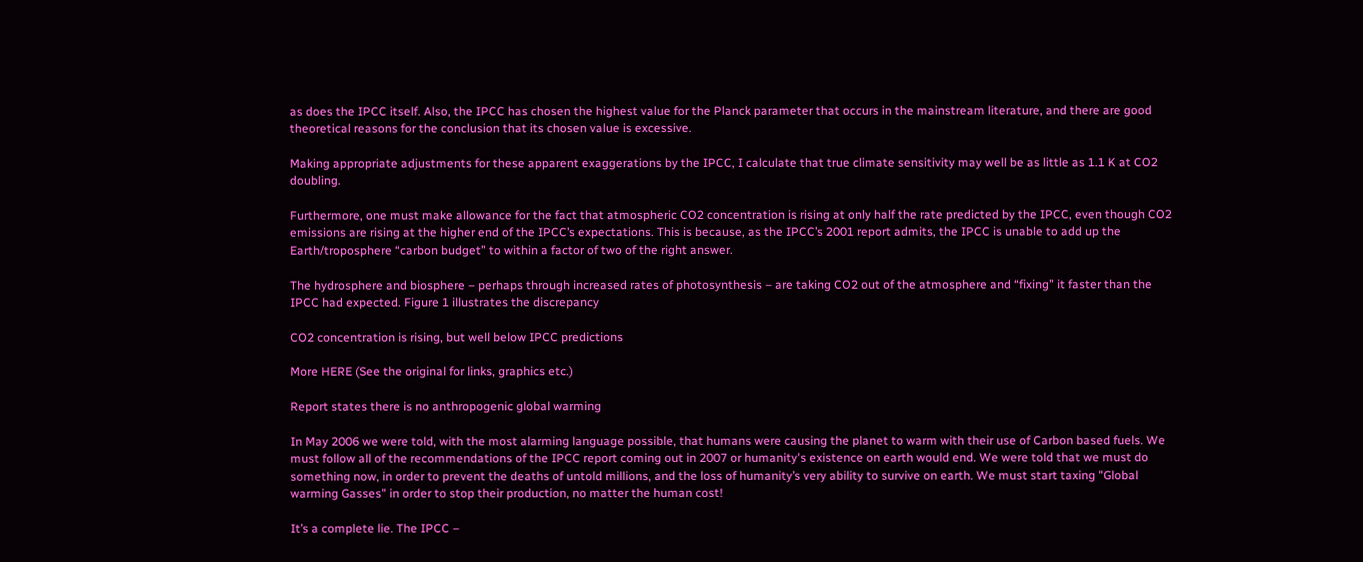as does the IPCC itself. Also, the IPCC has chosen the highest value for the Planck parameter that occurs in the mainstream literature, and there are good theoretical reasons for the conclusion that its chosen value is excessive.

Making appropriate adjustments for these apparent exaggerations by the IPCC, I calculate that true climate sensitivity may well be as little as 1.1 K at CO2 doubling.

Furthermore, one must make allowance for the fact that atmospheric CO2 concentration is rising at only half the rate predicted by the IPCC, even though CO2 emissions are rising at the higher end of the IPCC’s expectations. This is because, as the IPCC’s 2001 report admits, the IPCC is unable to add up the Earth/troposphere “carbon budget” to within a factor of two of the right answer.

The hydrosphere and biosphere – perhaps through increased rates of photosynthesis – are taking CO2 out of the atmosphere and “fixing” it faster than the IPCC had expected. Figure 1 illustrates the discrepancy

CO2 concentration is rising, but well below IPCC predictions

More HERE (See the original for links, graphics etc.)

Report states there is no anthropogenic global warming

In May 2006 we were told, with the most alarming language possible, that humans were causing the planet to warm with their use of Carbon based fuels. We must follow all of the recommendations of the IPCC report coming out in 2007 or humanity's existence on earth would end. We were told that we must do something now, in order to prevent the deaths of untold millions, and the loss of humanity’s very ability to survive on earth. We must start taxing "Global warming Gasses" in order to stop their production, no matter the human cost!

It’s a complete lie. The IPCC –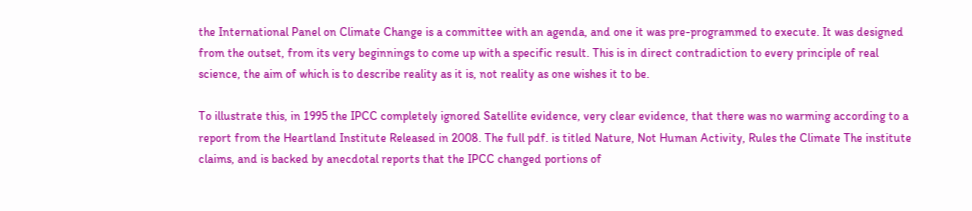the International Panel on Climate Change is a committee with an agenda, and one it was pre-programmed to execute. It was designed from the outset, from its very beginnings to come up with a specific result. This is in direct contradiction to every principle of real science, the aim of which is to describe reality as it is, not reality as one wishes it to be.

To illustrate this, in 1995 the IPCC completely ignored Satellite evidence, very clear evidence, that there was no warming according to a report from the Heartland Institute Released in 2008. The full pdf. is titled Nature, Not Human Activity, Rules the Climate The institute claims, and is backed by anecdotal reports that the IPCC changed portions of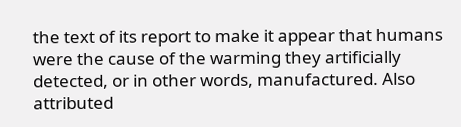the text of its report to make it appear that humans were the cause of the warming they artificially detected, or in other words, manufactured. Also attributed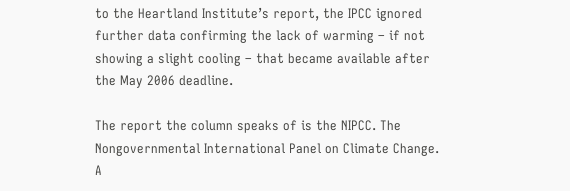to the Heartland Institute’s report, the IPCC ignored further data confirming the lack of warming – if not showing a slight cooling – that became available after the May 2006 deadline.

The report the column speaks of is the NIPCC. The Nongovernmental International Panel on Climate Change. A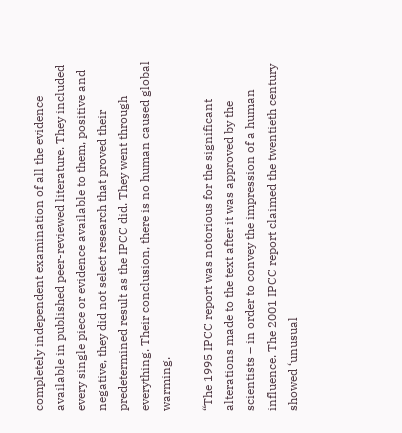completely independent examination of all the evidence available in published peer-reviewed literature. They included every single piece or evidence available to them, positive and negative, they did not select research that proved their predetermined result as the IPCC did. They went through everything. Their conclusion, there is no human caused global warming.

“The 1995 IPCC report was notorious for the significant alterations made to the text after it was approved by the scientists – in order to convey the impression of a human influence. The 2001 IPCC report claimed the twentieth century showed ‘unusual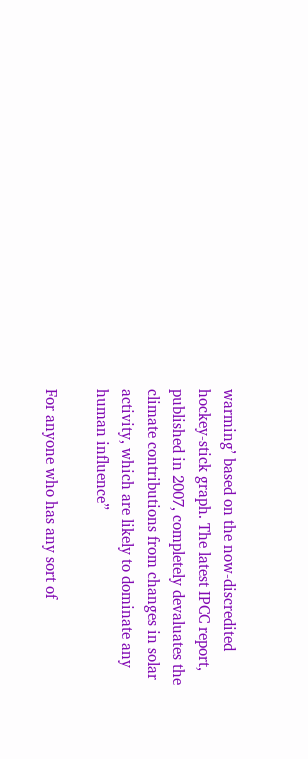warming’ based on the now-discredited hockey-stick graph. The latest IPCC report, published in 2007, completely devaluates the climate contributions from changes in solar activity, which are likely to dominate any human influence”

For anyone who has any sort of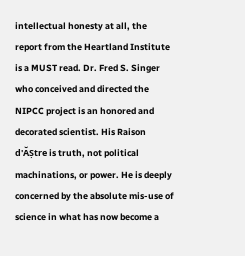intellectual honesty at all, the report from the Heartland Institute is a MUST read. Dr. Fred S. Singer who conceived and directed the NIPCC project is an honored and decorated scientist. His Raison d'ĂȘtre is truth, not political machinations, or power. He is deeply concerned by the absolute mis-use of science in what has now become a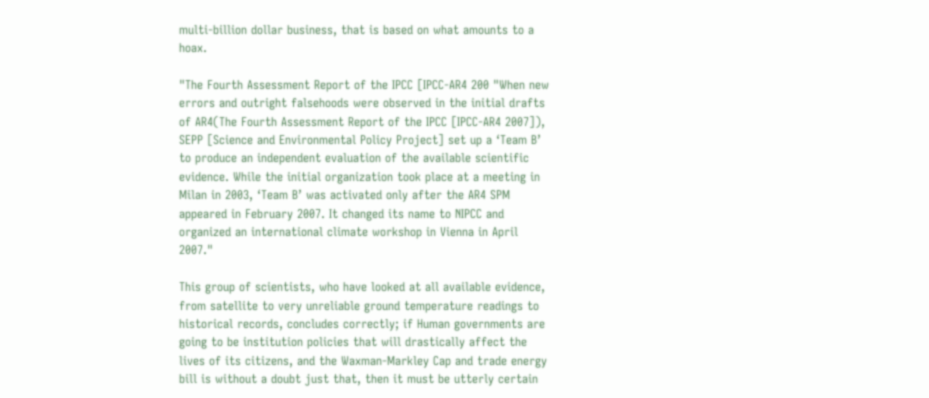multi-billion dollar business, that is based on what amounts to a hoax.

"The Fourth Assessment Report of the IPCC [IPCC-AR4 200 "When new errors and outright falsehoods were observed in the initial drafts of AR4(The Fourth Assessment Report of the IPCC [IPCC-AR4 2007]), SEPP [Science and Environmental Policy Project] set up a ‘Team B’ to produce an independent evaluation of the available scientific evidence. While the initial organization took place at a meeting in Milan in 2003, ‘Team B’ was activated only after the AR4 SPM appeared in February 2007. It changed its name to NIPCC and organized an international climate workshop in Vienna in April 2007."

This group of scientists, who have looked at all available evidence, from satellite to very unreliable ground temperature readings to historical records, concludes correctly; if Human governments are going to be institution policies that will drastically affect the lives of its citizens, and the Waxman-Markley Cap and trade energy bill is without a doubt just that, then it must be utterly certain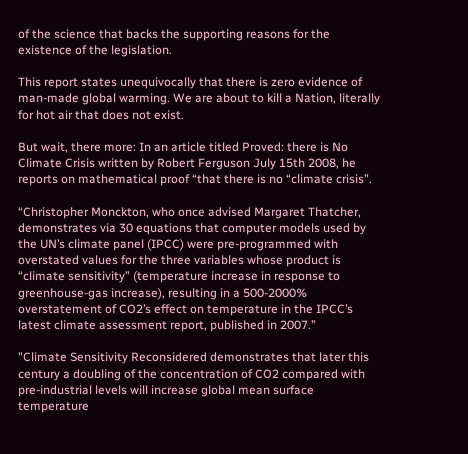of the science that backs the supporting reasons for the existence of the legislation.

This report states unequivocally that there is zero evidence of man-made global warming. We are about to kill a Nation, literally for hot air that does not exist.

But wait, there more: In an article titled Proved: there is No Climate Crisis written by Robert Ferguson July 15th 2008, he reports on mathematical proof “that there is no “climate crisis”.

“Christopher Monckton, who once advised Margaret Thatcher, demonstrates via 30 equations that computer models used by the UN’s climate panel (IPCC) were pre-programmed with overstated values for the three variables whose product is “climate sensitivity” (temperature increase in response to greenhouse-gas increase), resulting in a 500-2000% overstatement of CO2’s effect on temperature in the IPCC’s latest climate assessment report, published in 2007.”

"Climate Sensitivity Reconsidered demonstrates that later this century a doubling of the concentration of CO2 compared with pre-industrial levels will increase global mean surface temperature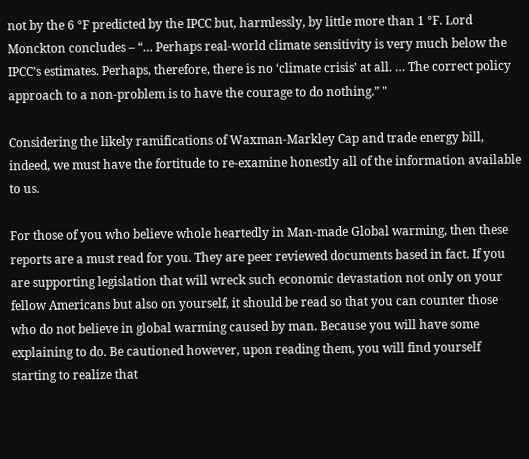not by the 6 °F predicted by the IPCC but, harmlessly, by little more than 1 °F. Lord Monckton concludes – “… Perhaps real-world climate sensitivity is very much below the IPCC’s estimates. Perhaps, therefore, there is no ‘climate crisis’ at all. … The correct policy approach to a non-problem is to have the courage to do nothing.” "

Considering the likely ramifications of Waxman-Markley Cap and trade energy bill, indeed, we must have the fortitude to re-examine honestly all of the information available to us.

For those of you who believe whole heartedly in Man-made Global warming, then these reports are a must read for you. They are peer reviewed documents based in fact. If you are supporting legislation that will wreck such economic devastation not only on your fellow Americans but also on yourself, it should be read so that you can counter those who do not believe in global warming caused by man. Because you will have some explaining to do. Be cautioned however, upon reading them, you will find yourself starting to realize that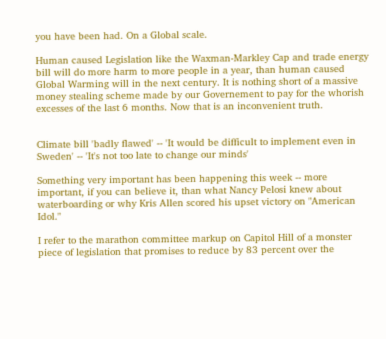you have been had. On a Global scale.

Human caused Legislation like the Waxman-Markley Cap and trade energy bill will do more harm to more people in a year, than human caused Global Warming will in the next century. It is nothing short of a massive money stealing scheme made by our Governement to pay for the whorish excesses of the last 6 months. Now that is an inconvenient truth.


Climate bill 'badly flawed' -- 'It would be difficult to implement even in Sweden' -- 'It's not too late to change our minds'

Something very important has been happening this week -- more important, if you can believe it, than what Nancy Pelosi knew about waterboarding or why Kris Allen scored his upset victory on "American Idol."

I refer to the marathon committee markup on Capitol Hill of a monster piece of legislation that promises to reduce by 83 percent over the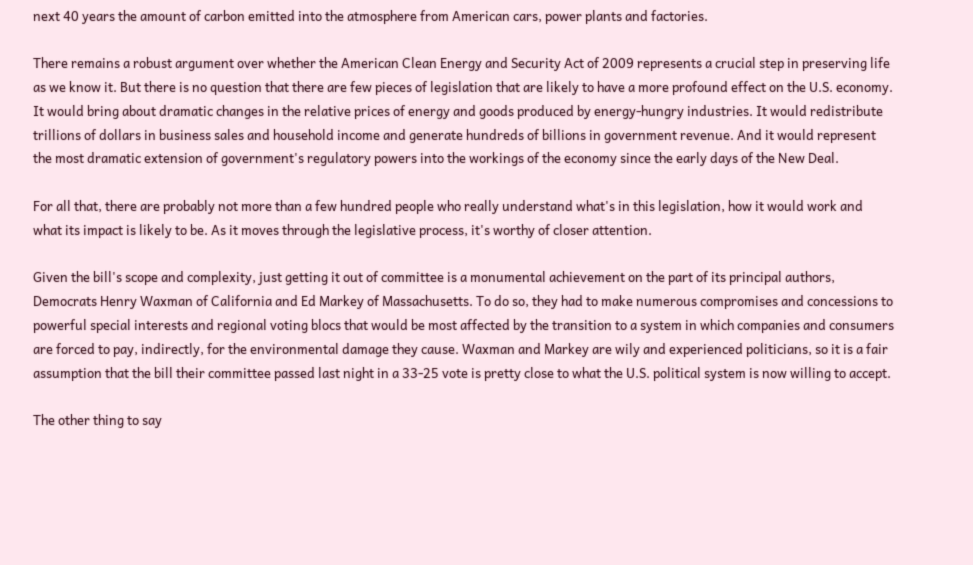next 40 years the amount of carbon emitted into the atmosphere from American cars, power plants and factories.

There remains a robust argument over whether the American Clean Energy and Security Act of 2009 represents a crucial step in preserving life as we know it. But there is no question that there are few pieces of legislation that are likely to have a more profound effect on the U.S. economy. It would bring about dramatic changes in the relative prices of energy and goods produced by energy-hungry industries. It would redistribute trillions of dollars in business sales and household income and generate hundreds of billions in government revenue. And it would represent the most dramatic extension of government's regulatory powers into the workings of the economy since the early days of the New Deal.

For all that, there are probably not more than a few hundred people who really understand what's in this legislation, how it would work and what its impact is likely to be. As it moves through the legislative process, it's worthy of closer attention.

Given the bill's scope and complexity, just getting it out of committee is a monumental achievement on the part of its principal authors, Democrats Henry Waxman of California and Ed Markey of Massachusetts. To do so, they had to make numerous compromises and concessions to powerful special interests and regional voting blocs that would be most affected by the transition to a system in which companies and consumers are forced to pay, indirectly, for the environmental damage they cause. Waxman and Markey are wily and experienced politicians, so it is a fair assumption that the bill their committee passed last night in a 33-25 vote is pretty close to what the U.S. political system is now willing to accept.

The other thing to say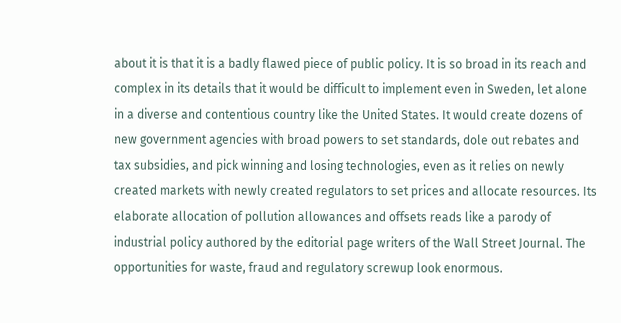about it is that it is a badly flawed piece of public policy. It is so broad in its reach and complex in its details that it would be difficult to implement even in Sweden, let alone in a diverse and contentious country like the United States. It would create dozens of new government agencies with broad powers to set standards, dole out rebates and tax subsidies, and pick winning and losing technologies, even as it relies on newly created markets with newly created regulators to set prices and allocate resources. Its elaborate allocation of pollution allowances and offsets reads like a parody of industrial policy authored by the editorial page writers of the Wall Street Journal. The opportunities for waste, fraud and regulatory screwup look enormous.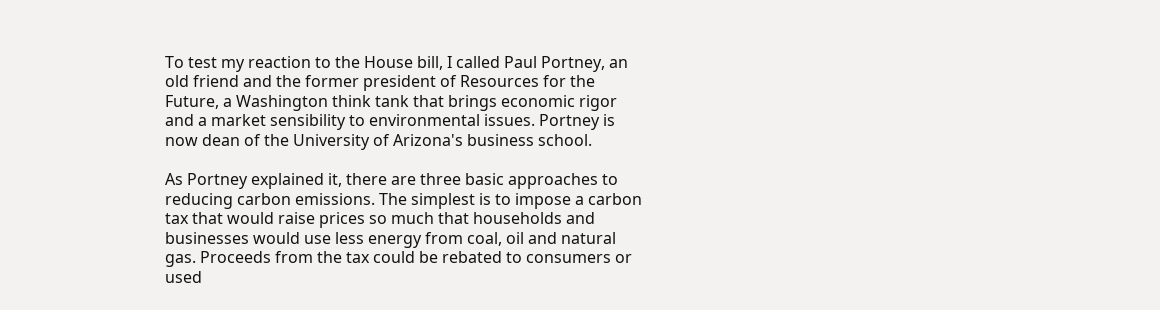To test my reaction to the House bill, I called Paul Portney, an old friend and the former president of Resources for the Future, a Washington think tank that brings economic rigor and a market sensibility to environmental issues. Portney is now dean of the University of Arizona's business school.

As Portney explained it, there are three basic approaches to reducing carbon emissions. The simplest is to impose a carbon tax that would raise prices so much that households and businesses would use less energy from coal, oil and natural gas. Proceeds from the tax could be rebated to consumers or used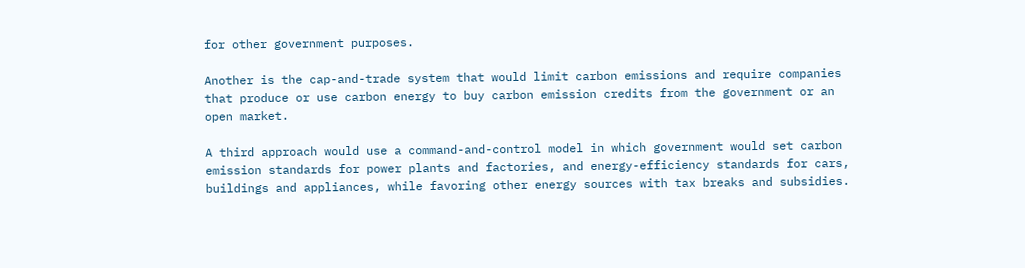for other government purposes.

Another is the cap-and-trade system that would limit carbon emissions and require companies that produce or use carbon energy to buy carbon emission credits from the government or an open market.

A third approach would use a command-and-control model in which government would set carbon emission standards for power plants and factories, and energy-efficiency standards for cars, buildings and appliances, while favoring other energy sources with tax breaks and subsidies.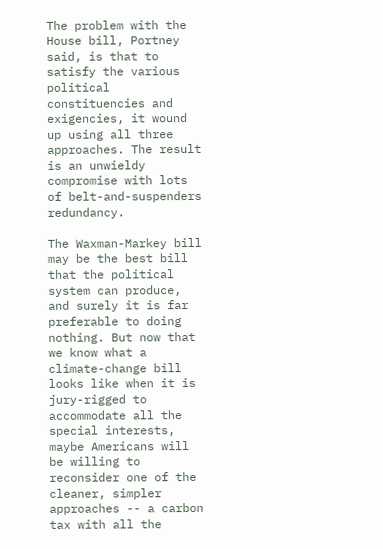The problem with the House bill, Portney said, is that to satisfy the various political constituencies and exigencies, it wound up using all three approaches. The result is an unwieldy compromise with lots of belt-and-suspenders redundancy.

The Waxman-Markey bill may be the best bill that the political system can produce, and surely it is far preferable to doing nothing. But now that we know what a climate-change bill looks like when it is jury-rigged to accommodate all the special interests, maybe Americans will be willing to reconsider one of the cleaner, simpler approaches -- a carbon tax with all the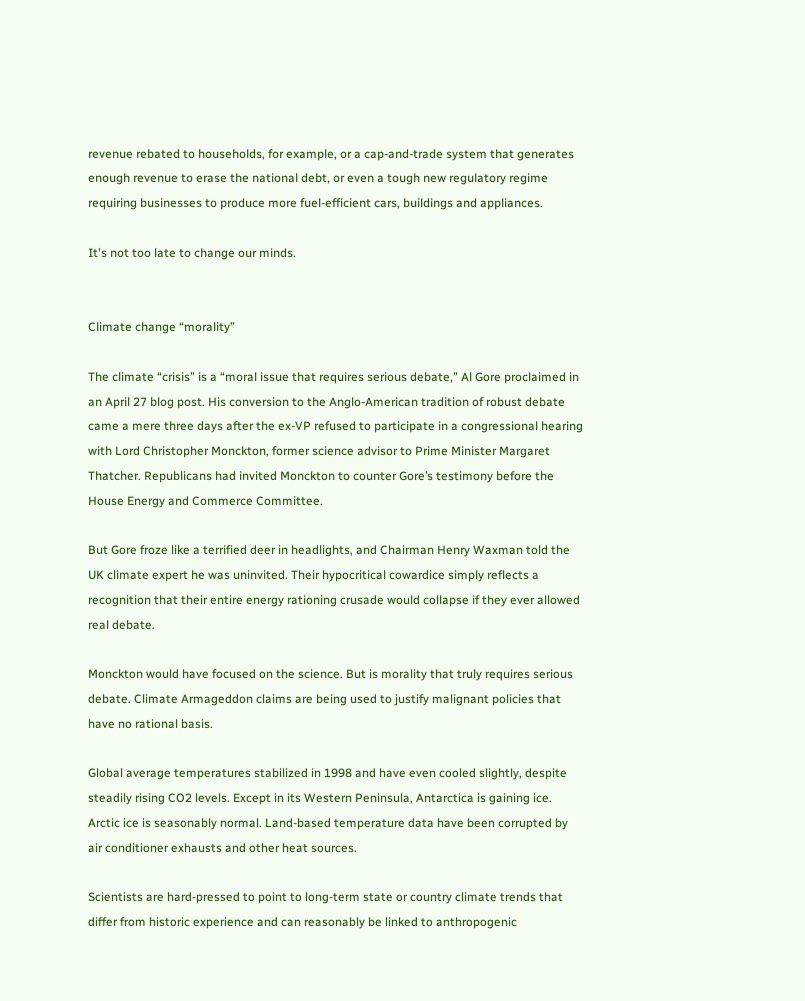revenue rebated to households, for example, or a cap-and-trade system that generates enough revenue to erase the national debt, or even a tough new regulatory regime requiring businesses to produce more fuel-efficient cars, buildings and appliances.

It's not too late to change our minds.


Climate change “morality”

The climate “crisis” is a “moral issue that requires serious debate,” Al Gore proclaimed in an April 27 blog post. His conversion to the Anglo-American tradition of robust debate came a mere three days after the ex-VP refused to participate in a congressional hearing with Lord Christopher Monckton, former science advisor to Prime Minister Margaret Thatcher. Republicans had invited Monckton to counter Gore’s testimony before the House Energy and Commerce Committee.

But Gore froze like a terrified deer in headlights, and Chairman Henry Waxman told the UK climate expert he was uninvited. Their hypocritical cowardice simply reflects a recognition that their entire energy rationing crusade would collapse if they ever allowed real debate.

Monckton would have focused on the science. But is morality that truly requires serious debate. Climate Armageddon claims are being used to justify malignant policies that have no rational basis.

Global average temperatures stabilized in 1998 and have even cooled slightly, despite steadily rising CO2 levels. Except in its Western Peninsula, Antarctica is gaining ice. Arctic ice is seasonably normal. Land-based temperature data have been corrupted by air conditioner exhausts and other heat sources.

Scientists are hard-pressed to point to long-term state or country climate trends that differ from historic experience and can reasonably be linked to anthropogenic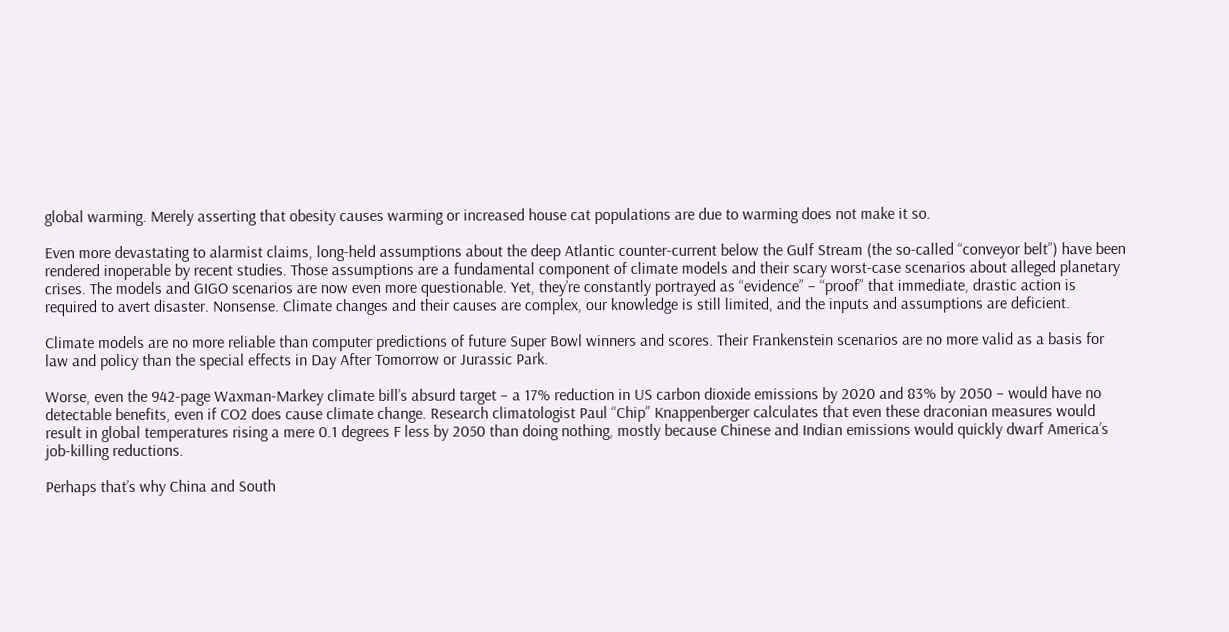global warming. Merely asserting that obesity causes warming or increased house cat populations are due to warming does not make it so.

Even more devastating to alarmist claims, long-held assumptions about the deep Atlantic counter-current below the Gulf Stream (the so-called “conveyor belt”) have been rendered inoperable by recent studies. Those assumptions are a fundamental component of climate models and their scary worst-case scenarios about alleged planetary crises. The models and GIGO scenarios are now even more questionable. Yet, they’re constantly portrayed as “evidence” – “proof” that immediate, drastic action is required to avert disaster. Nonsense. Climate changes and their causes are complex, our knowledge is still limited, and the inputs and assumptions are deficient.

Climate models are no more reliable than computer predictions of future Super Bowl winners and scores. Their Frankenstein scenarios are no more valid as a basis for law and policy than the special effects in Day After Tomorrow or Jurassic Park.

Worse, even the 942-page Waxman-Markey climate bill’s absurd target – a 17% reduction in US carbon dioxide emissions by 2020 and 83% by 2050 – would have no detectable benefits, even if CO2 does cause climate change. Research climatologist Paul “Chip” Knappenberger calculates that even these draconian measures would result in global temperatures rising a mere 0.1 degrees F less by 2050 than doing nothing, mostly because Chinese and Indian emissions would quickly dwarf America’s job-killing reductions.

Perhaps that’s why China and South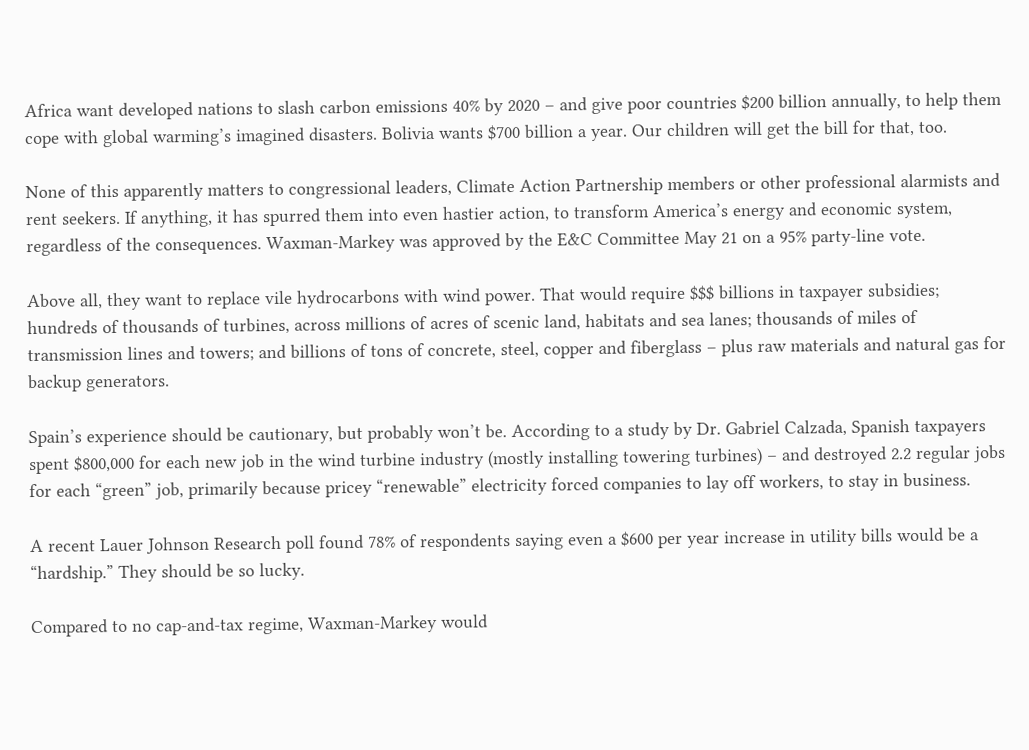Africa want developed nations to slash carbon emissions 40% by 2020 – and give poor countries $200 billion annually, to help them cope with global warming’s imagined disasters. Bolivia wants $700 billion a year. Our children will get the bill for that, too.

None of this apparently matters to congressional leaders, Climate Action Partnership members or other professional alarmists and rent seekers. If anything, it has spurred them into even hastier action, to transform America’s energy and economic system, regardless of the consequences. Waxman-Markey was approved by the E&C Committee May 21 on a 95% party-line vote.

Above all, they want to replace vile hydrocarbons with wind power. That would require $$$ billions in taxpayer subsidies; hundreds of thousands of turbines, across millions of acres of scenic land, habitats and sea lanes; thousands of miles of transmission lines and towers; and billions of tons of concrete, steel, copper and fiberglass – plus raw materials and natural gas for backup generators.

Spain’s experience should be cautionary, but probably won’t be. According to a study by Dr. Gabriel Calzada, Spanish taxpayers spent $800,000 for each new job in the wind turbine industry (mostly installing towering turbines) – and destroyed 2.2 regular jobs for each “green” job, primarily because pricey “renewable” electricity forced companies to lay off workers, to stay in business.

A recent Lauer Johnson Research poll found 78% of respondents saying even a $600 per year increase in utility bills would be a “hardship.” They should be so lucky.

Compared to no cap-and-tax regime, Waxman-Markey would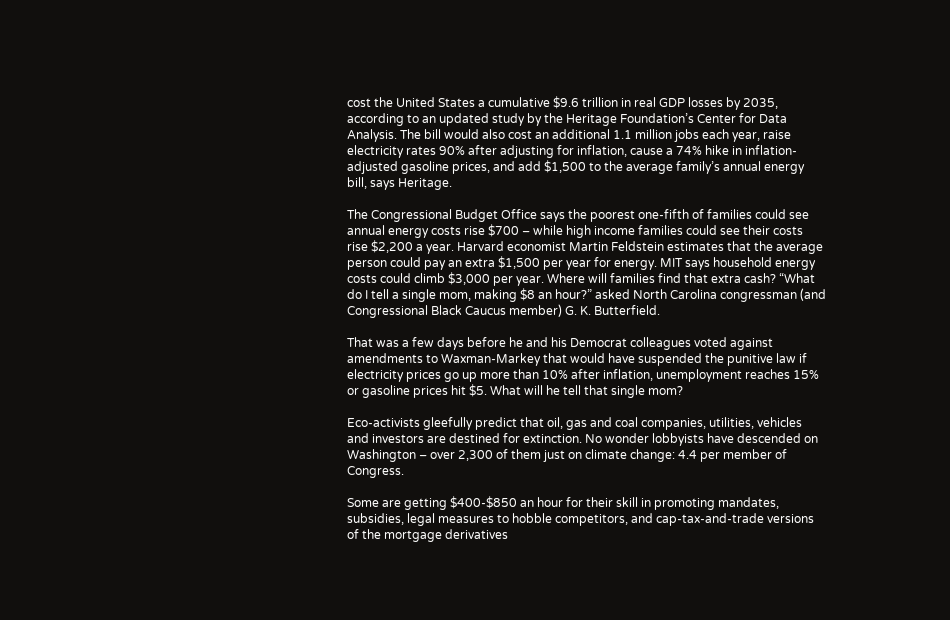cost the United States a cumulative $9.6 trillion in real GDP losses by 2035, according to an updated study by the Heritage Foundation’s Center for Data Analysis. The bill would also cost an additional 1.1 million jobs each year, raise electricity rates 90% after adjusting for inflation, cause a 74% hike in inflation-adjusted gasoline prices, and add $1,500 to the average family’s annual energy bill, says Heritage.

The Congressional Budget Office says the poorest one-fifth of families could see annual energy costs rise $700 – while high income families could see their costs rise $2,200 a year. Harvard economist Martin Feldstein estimates that the average person could pay an extra $1,500 per year for energy. MIT says household energy costs could climb $3,000 per year. Where will families find that extra cash? “What do I tell a single mom, making $8 an hour?” asked North Carolina congressman (and Congressional Black Caucus member) G. K. Butterfield.

That was a few days before he and his Democrat colleagues voted against amendments to Waxman-Markey that would have suspended the punitive law if electricity prices go up more than 10% after inflation, unemployment reaches 15% or gasoline prices hit $5. What will he tell that single mom?

Eco-activists gleefully predict that oil, gas and coal companies, utilities, vehicles and investors are destined for extinction. No wonder lobbyists have descended on Washington – over 2,300 of them just on climate change: 4.4 per member of Congress.

Some are getting $400-$850 an hour for their skill in promoting mandates, subsidies, legal measures to hobble competitors, and cap-tax-and-trade versions of the mortgage derivatives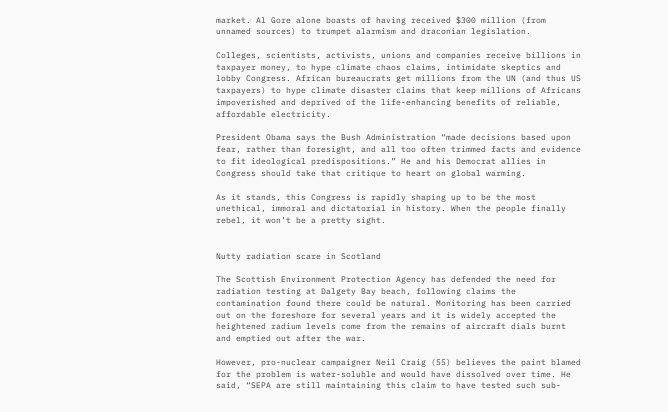market. Al Gore alone boasts of having received $300 million (from unnamed sources) to trumpet alarmism and draconian legislation.

Colleges, scientists, activists, unions and companies receive billions in taxpayer money, to hype climate chaos claims, intimidate skeptics and lobby Congress. African bureaucrats get millions from the UN (and thus US taxpayers) to hype climate disaster claims that keep millions of Africans impoverished and deprived of the life-enhancing benefits of reliable, affordable electricity.

President Obama says the Bush Administration “made decisions based upon fear, rather than foresight, and all too often trimmed facts and evidence to fit ideological predispositions.” He and his Democrat allies in Congress should take that critique to heart on global warming.

As it stands, this Congress is rapidly shaping up to be the most unethical, immoral and dictatorial in history. When the people finally rebel, it won’t be a pretty sight.


Nutty radiation scare in Scotland

The Scottish Environment Protection Agency has defended the need for radiation testing at Dalgety Bay beach, following claims the contamination found there could be natural. Monitoring has been carried out on the foreshore for several years and it is widely accepted the heightened radium levels come from the remains of aircraft dials burnt and emptied out after the war.

However, pro-nuclear campaigner Neil Craig (55) believes the paint blamed for the problem is water-soluble and would have dissolved over time. He said, “SEPA are still maintaining this claim to have tested such sub-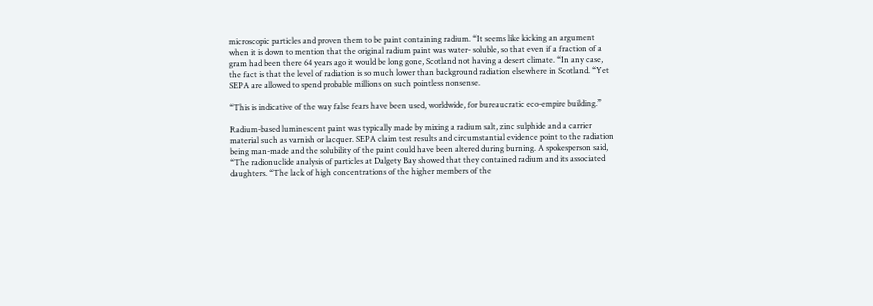microscopic particles and proven them to be paint containing radium. “It seems like kicking an argument when it is down to mention that the original radium paint was water- soluble, so that even if a fraction of a gram had been there 64 years ago it would be long gone, Scotland not having a desert climate. “In any case, the fact is that the level of radiation is so much lower than background radiation elsewhere in Scotland. “Yet SEPA are allowed to spend probable millions on such pointless nonsense.

“This is indicative of the way false fears have been used, worldwide, for bureaucratic eco-empire building.”

Radium-based luminescent paint was typically made by mixing a radium salt, zinc sulphide and a carrier material such as varnish or lacquer. SEPA claim test results and circumstantial evidence point to the radiation being man-made and the solubility of the paint could have been altered during burning. A spokesperson said, “The radionuclide analysis of particles at Dalgety Bay showed that they contained radium and its associated daughters. “The lack of high concentrations of the higher members of the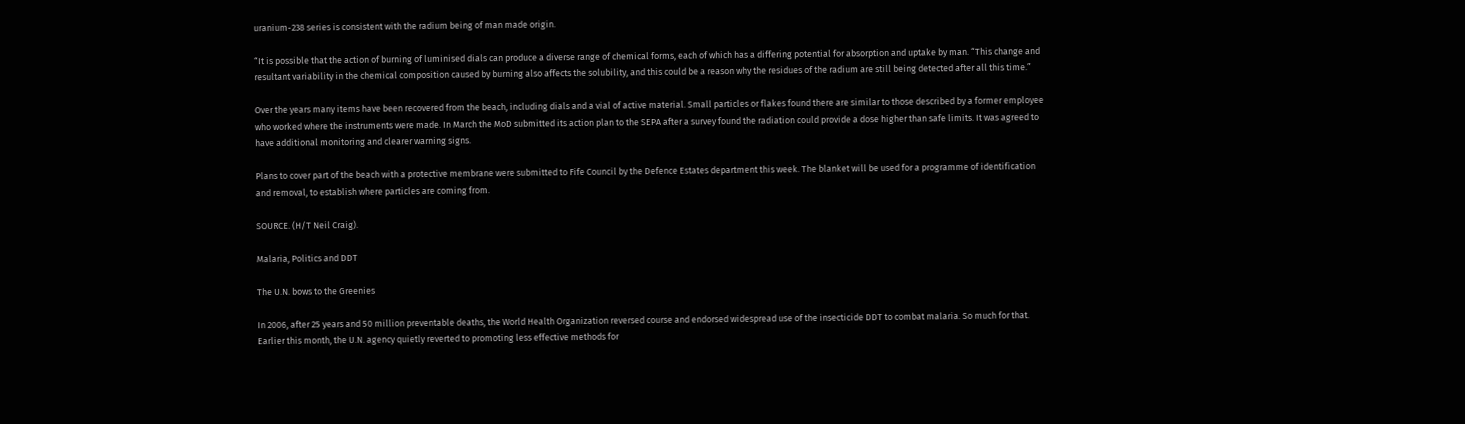uranium-238 series is consistent with the radium being of man made origin.

“It is possible that the action of burning of luminised dials can produce a diverse range of chemical forms, each of which has a differing potential for absorption and uptake by man. “This change and resultant variability in the chemical composition caused by burning also affects the solubility, and this could be a reason why the residues of the radium are still being detected after all this time.”

Over the years many items have been recovered from the beach, including dials and a vial of active material. Small particles or flakes found there are similar to those described by a former employee who worked where the instruments were made. In March the MoD submitted its action plan to the SEPA after a survey found the radiation could provide a dose higher than safe limits. It was agreed to have additional monitoring and clearer warning signs.

Plans to cover part of the beach with a protective membrane were submitted to Fife Council by the Defence Estates department this week. The blanket will be used for a programme of identification and removal, to establish where particles are coming from.

SOURCE. (H/T Neil Craig).

Malaria, Politics and DDT

The U.N. bows to the Greenies

In 2006, after 25 years and 50 million preventable deaths, the World Health Organization reversed course and endorsed widespread use of the insecticide DDT to combat malaria. So much for that. Earlier this month, the U.N. agency quietly reverted to promoting less effective methods for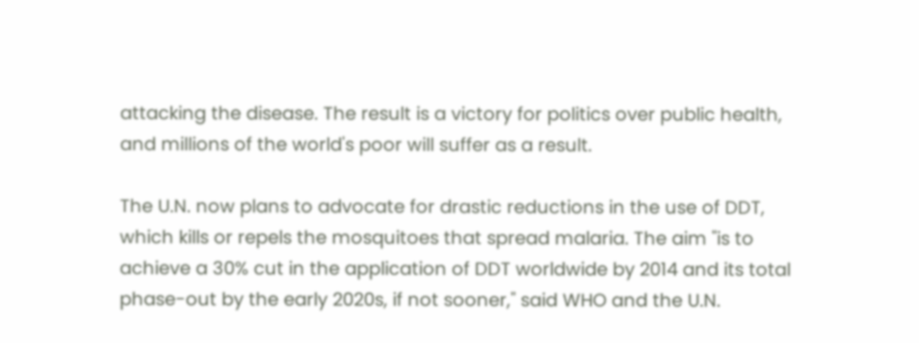attacking the disease. The result is a victory for politics over public health, and millions of the world's poor will suffer as a result.

The U.N. now plans to advocate for drastic reductions in the use of DDT, which kills or repels the mosquitoes that spread malaria. The aim "is to achieve a 30% cut in the application of DDT worldwide by 2014 and its total phase-out by the early 2020s, if not sooner," said WHO and the U.N.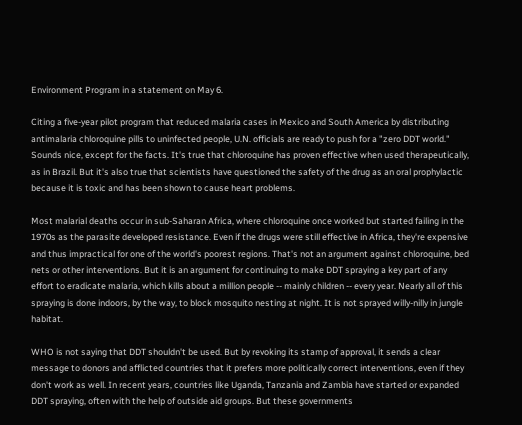Environment Program in a statement on May 6.

Citing a five-year pilot program that reduced malaria cases in Mexico and South America by distributing antimalaria chloroquine pills to uninfected people, U.N. officials are ready to push for a "zero DDT world." Sounds nice, except for the facts. It's true that chloroquine has proven effective when used therapeutically, as in Brazil. But it's also true that scientists have questioned the safety of the drug as an oral prophylactic because it is toxic and has been shown to cause heart problems.

Most malarial deaths occur in sub-Saharan Africa, where chloroquine once worked but started failing in the 1970s as the parasite developed resistance. Even if the drugs were still effective in Africa, they're expensive and thus impractical for one of the world's poorest regions. That's not an argument against chloroquine, bed nets or other interventions. But it is an argument for continuing to make DDT spraying a key part of any effort to eradicate malaria, which kills about a million people -- mainly children -- every year. Nearly all of this spraying is done indoors, by the way, to block mosquito nesting at night. It is not sprayed willy-nilly in jungle habitat.

WHO is not saying that DDT shouldn't be used. But by revoking its stamp of approval, it sends a clear message to donors and afflicted countries that it prefers more politically correct interventions, even if they don't work as well. In recent years, countries like Uganda, Tanzania and Zambia have started or expanded DDT spraying, often with the help of outside aid groups. But these governments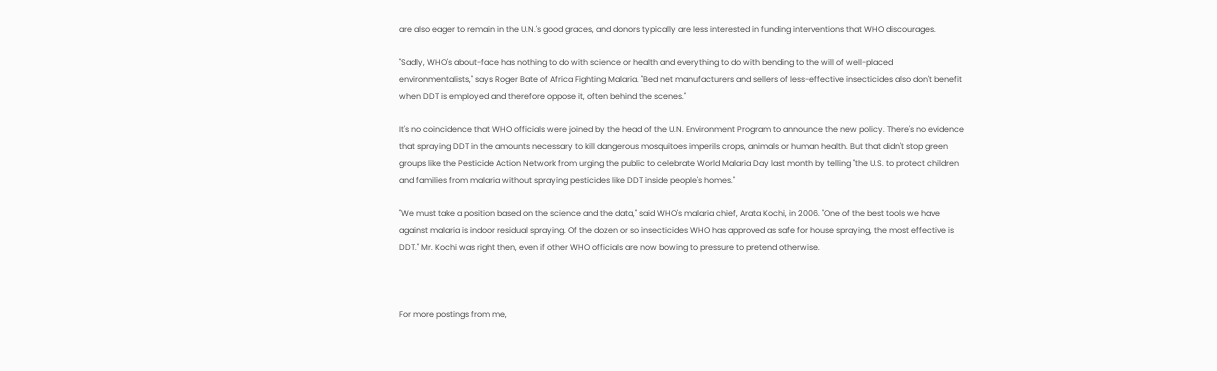are also eager to remain in the U.N.'s good graces, and donors typically are less interested in funding interventions that WHO discourages.

"Sadly, WHO's about-face has nothing to do with science or health and everything to do with bending to the will of well-placed environmentalists," says Roger Bate of Africa Fighting Malaria. "Bed net manufacturers and sellers of less-effective insecticides also don't benefit when DDT is employed and therefore oppose it, often behind the scenes."

It's no coincidence that WHO officials were joined by the head of the U.N. Environment Program to announce the new policy. There's no evidence that spraying DDT in the amounts necessary to kill dangerous mosquitoes imperils crops, animals or human health. But that didn't stop green groups like the Pesticide Action Network from urging the public to celebrate World Malaria Day last month by telling "the U.S. to protect children and families from malaria without spraying pesticides like DDT inside people's homes."

"We must take a position based on the science and the data," said WHO's malaria chief, Arata Kochi, in 2006. "One of the best tools we have against malaria is indoor residual spraying. Of the dozen or so insecticides WHO has approved as safe for house spraying, the most effective is DDT." Mr. Kochi was right then, even if other WHO officials are now bowing to pressure to pretend otherwise.



For more postings from me,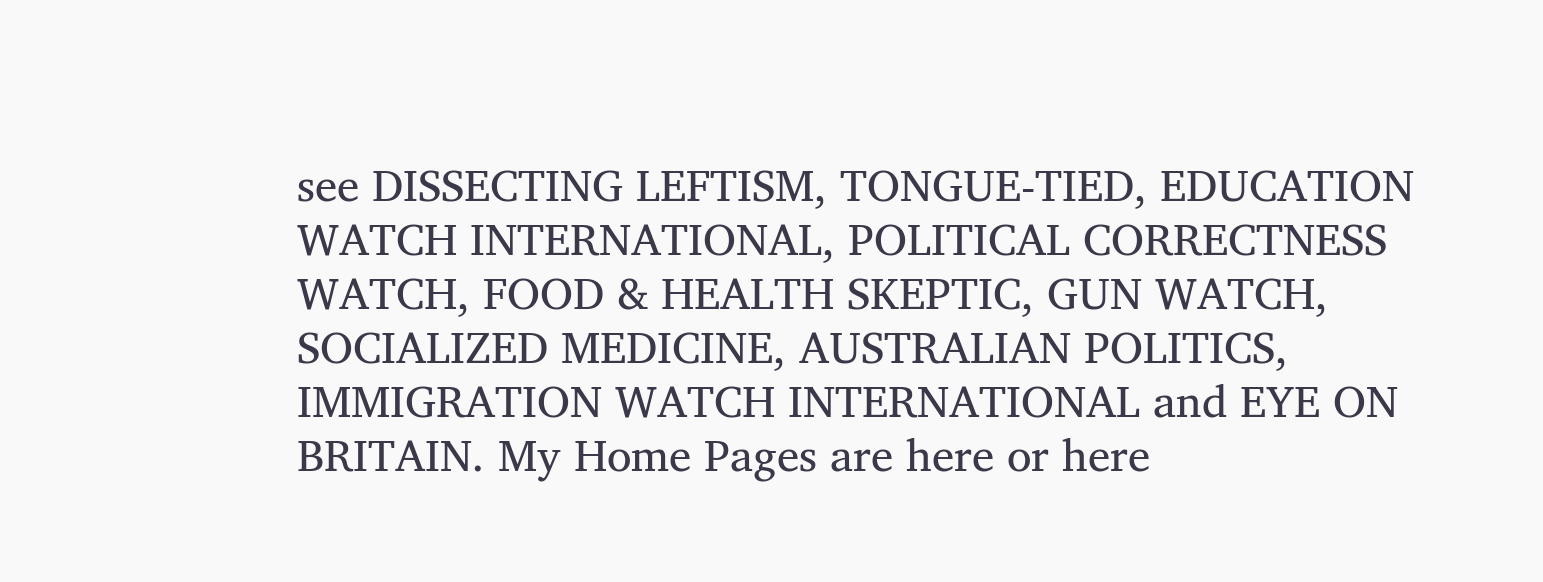see DISSECTING LEFTISM, TONGUE-TIED, EDUCATION WATCH INTERNATIONAL, POLITICAL CORRECTNESS WATCH, FOOD & HEALTH SKEPTIC, GUN WATCH, SOCIALIZED MEDICINE, AUSTRALIAN POLITICS, IMMIGRATION WATCH INTERNATIONAL and EYE ON BRITAIN. My Home Pages are here or here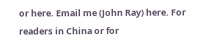or here. Email me (John Ray) here. For readers in China or for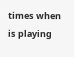times when is playing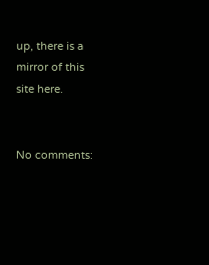up, there is a mirror of this site here.


No comments: